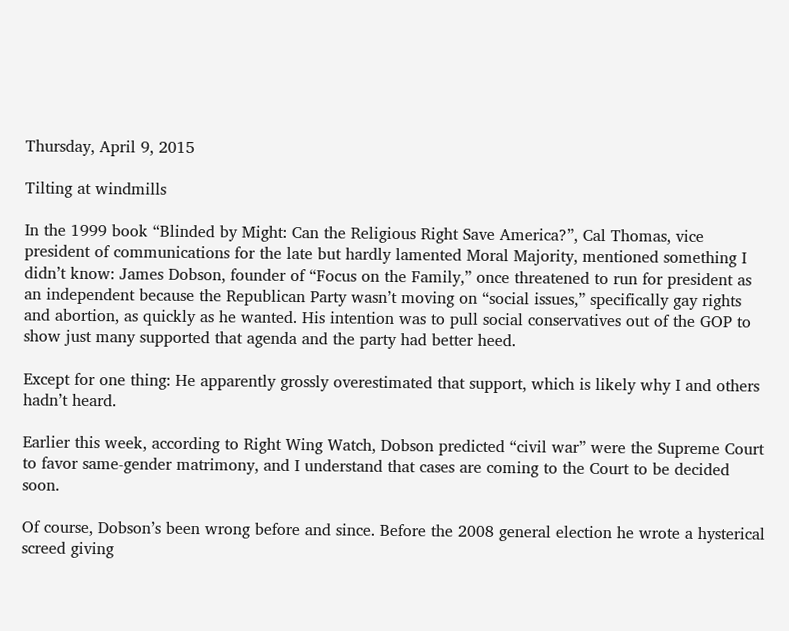Thursday, April 9, 2015

Tilting at windmills

In the 1999 book “Blinded by Might: Can the Religious Right Save America?”, Cal Thomas, vice president of communications for the late but hardly lamented Moral Majority, mentioned something I didn’t know: James Dobson, founder of “Focus on the Family,” once threatened to run for president as an independent because the Republican Party wasn’t moving on “social issues,” specifically gay rights and abortion, as quickly as he wanted. His intention was to pull social conservatives out of the GOP to show just many supported that agenda and the party had better heed.

Except for one thing: He apparently grossly overestimated that support, which is likely why I and others hadn’t heard.

Earlier this week, according to Right Wing Watch, Dobson predicted “civil war” were the Supreme Court to favor same-gender matrimony, and I understand that cases are coming to the Court to be decided soon.

Of course, Dobson’s been wrong before and since. Before the 2008 general election he wrote a hysterical screed giving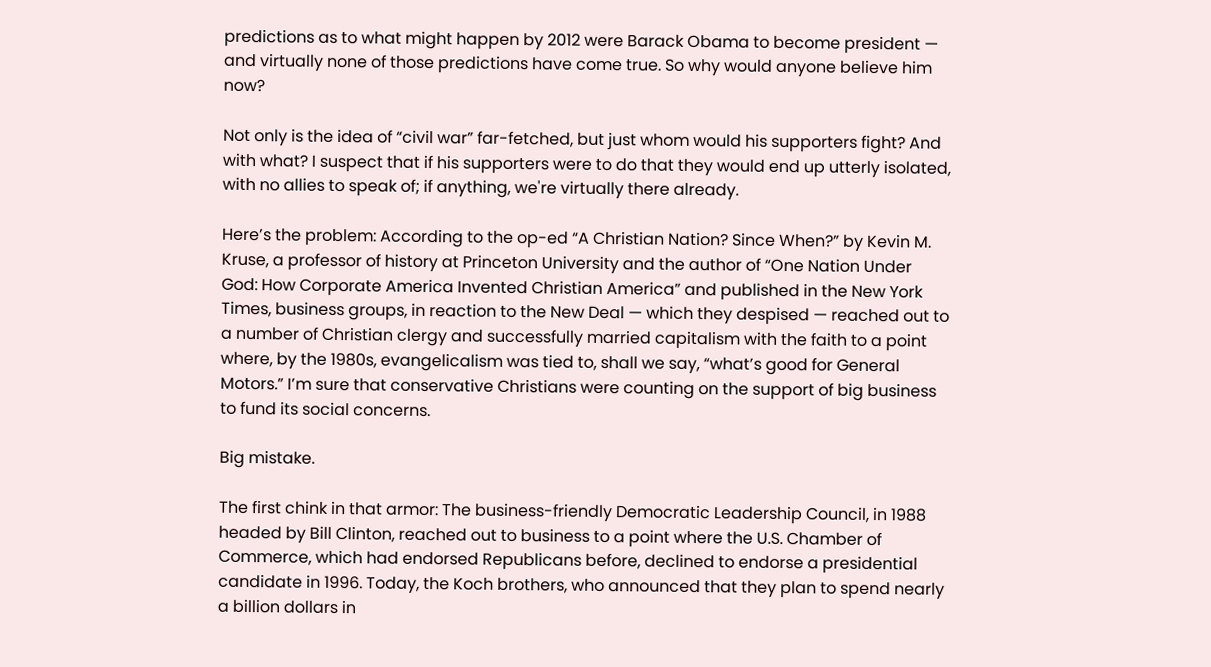predictions as to what might happen by 2012 were Barack Obama to become president — and virtually none of those predictions have come true. So why would anyone believe him now?

Not only is the idea of “civil war” far-fetched, but just whom would his supporters fight? And with what? I suspect that if his supporters were to do that they would end up utterly isolated, with no allies to speak of; if anything, we're virtually there already.

Here’s the problem: According to the op-ed “A Christian Nation? Since When?” by Kevin M. Kruse, a professor of history at Princeton University and the author of “One Nation Under God: How Corporate America Invented Christian America” and published in the New York Times, business groups, in reaction to the New Deal — which they despised — reached out to a number of Christian clergy and successfully married capitalism with the faith to a point where, by the 1980s, evangelicalism was tied to, shall we say, “what’s good for General Motors.” I’m sure that conservative Christians were counting on the support of big business to fund its social concerns.

Big mistake.

The first chink in that armor: The business-friendly Democratic Leadership Council, in 1988 headed by Bill Clinton, reached out to business to a point where the U.S. Chamber of Commerce, which had endorsed Republicans before, declined to endorse a presidential candidate in 1996. Today, the Koch brothers, who announced that they plan to spend nearly a billion dollars in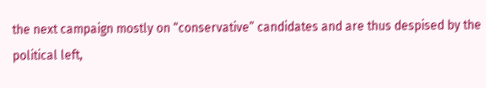the next campaign mostly on “conservative” candidates and are thus despised by the political left,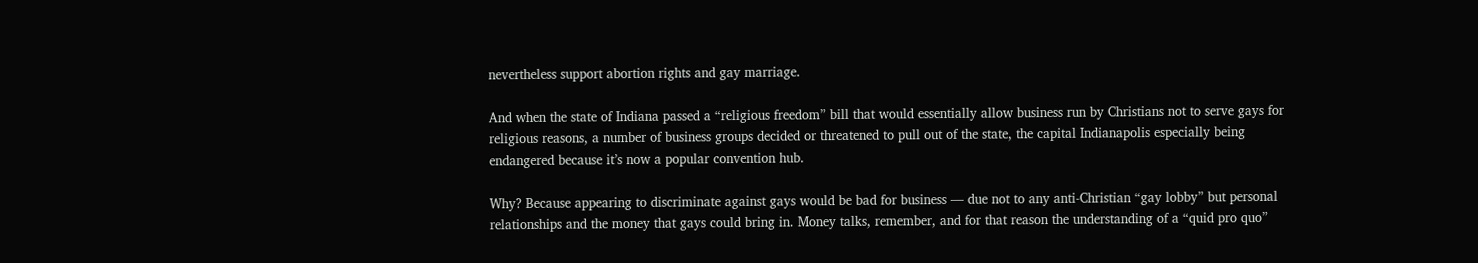nevertheless support abortion rights and gay marriage.

And when the state of Indiana passed a “religious freedom” bill that would essentially allow business run by Christians not to serve gays for religious reasons, a number of business groups decided or threatened to pull out of the state, the capital Indianapolis especially being endangered because it’s now a popular convention hub.

Why? Because appearing to discriminate against gays would be bad for business — due not to any anti-Christian “gay lobby” but personal relationships and the money that gays could bring in. Money talks, remember, and for that reason the understanding of a “quid pro quo”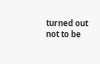turned out not to be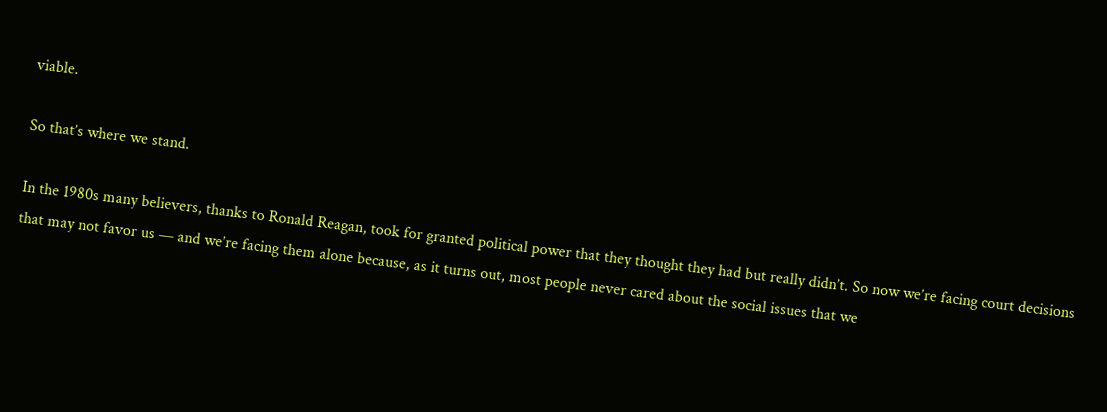viable.

So that’s where we stand.

In the 1980s many believers, thanks to Ronald Reagan, took for granted political power that they thought they had but really didn’t. So now we’re facing court decisions that may not favor us — and we’re facing them alone because, as it turns out, most people never cared about the social issues that we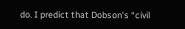do. I predict that Dobson’s “civil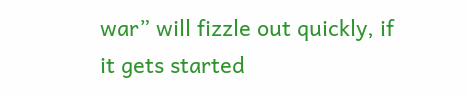war” will fizzle out quickly, if it gets started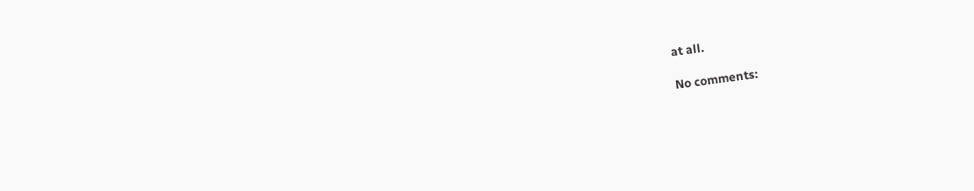at all.

No comments: